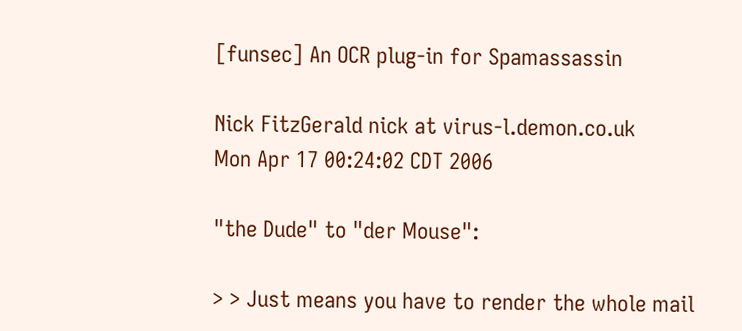[funsec] An OCR plug-in for Spamassassin

Nick FitzGerald nick at virus-l.demon.co.uk
Mon Apr 17 00:24:02 CDT 2006

"the Dude" to "der Mouse":

> > Just means you have to render the whole mail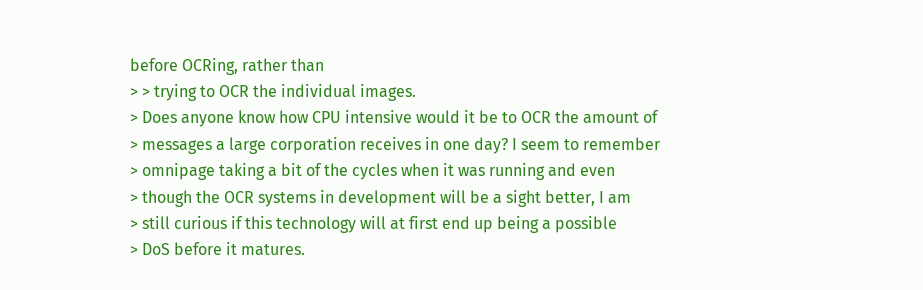before OCRing, rather than
> > trying to OCR the individual images.
> Does anyone know how CPU intensive would it be to OCR the amount of
> messages a large corporation receives in one day? I seem to remember
> omnipage taking a bit of the cycles when it was running and even
> though the OCR systems in development will be a sight better, I am
> still curious if this technology will at first end up being a possible
> DoS before it matures.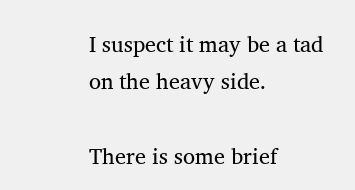I suspect it may be a tad on the heavy side.

There is some brief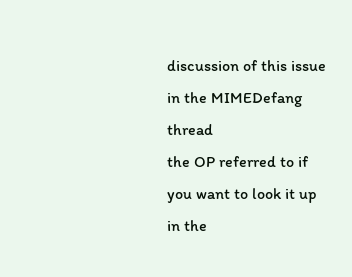discussion of this issue in the MIMEDefang thread
the OP referred to if you want to look it up in the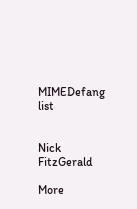MIMEDefang list


Nick FitzGerald

More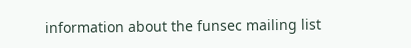information about the funsec mailing list